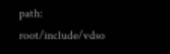path: root/include/vdso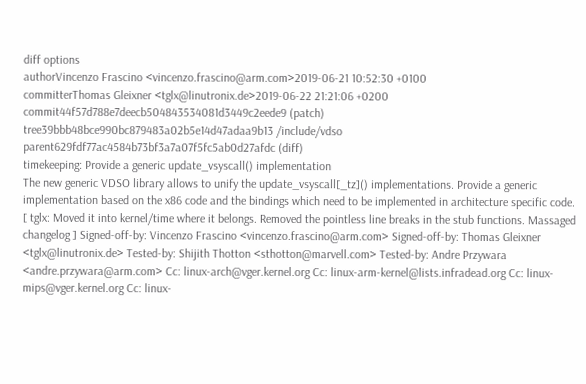diff options
authorVincenzo Frascino <vincenzo.frascino@arm.com>2019-06-21 10:52:30 +0100
committerThomas Gleixner <tglx@linutronix.de>2019-06-22 21:21:06 +0200
commit44f57d788e7deecb504843534081d3449c2eede9 (patch)
tree39bbb48bce990bc879483a02b5e14d47adaa9b13 /include/vdso
parent629fdf77ac4584b73bf3a7a07f5fc5ab0d27afdc (diff)
timekeeping: Provide a generic update_vsyscall() implementation
The new generic VDSO library allows to unify the update_vsyscall[_tz]() implementations. Provide a generic implementation based on the x86 code and the bindings which need to be implemented in architecture specific code. [ tglx: Moved it into kernel/time where it belongs. Removed the pointless line breaks in the stub functions. Massaged changelog ] Signed-off-by: Vincenzo Frascino <vincenzo.frascino@arm.com> Signed-off-by: Thomas Gleixner <tglx@linutronix.de> Tested-by: Shijith Thotton <sthotton@marvell.com> Tested-by: Andre Przywara <andre.przywara@arm.com> Cc: linux-arch@vger.kernel.org Cc: linux-arm-kernel@lists.infradead.org Cc: linux-mips@vger.kernel.org Cc: linux-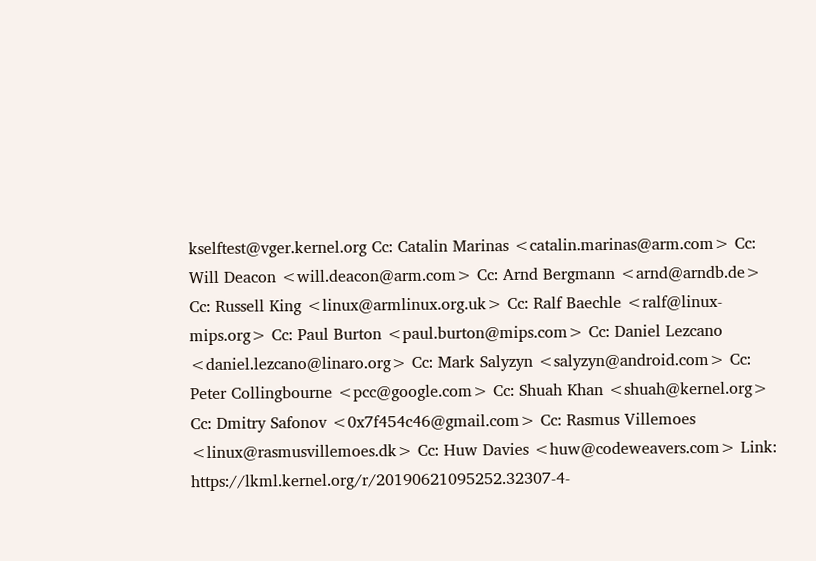kselftest@vger.kernel.org Cc: Catalin Marinas <catalin.marinas@arm.com> Cc: Will Deacon <will.deacon@arm.com> Cc: Arnd Bergmann <arnd@arndb.de> Cc: Russell King <linux@armlinux.org.uk> Cc: Ralf Baechle <ralf@linux-mips.org> Cc: Paul Burton <paul.burton@mips.com> Cc: Daniel Lezcano <daniel.lezcano@linaro.org> Cc: Mark Salyzyn <salyzyn@android.com> Cc: Peter Collingbourne <pcc@google.com> Cc: Shuah Khan <shuah@kernel.org> Cc: Dmitry Safonov <0x7f454c46@gmail.com> Cc: Rasmus Villemoes <linux@rasmusvillemoes.dk> Cc: Huw Davies <huw@codeweavers.com> Link: https://lkml.kernel.org/r/20190621095252.32307-4-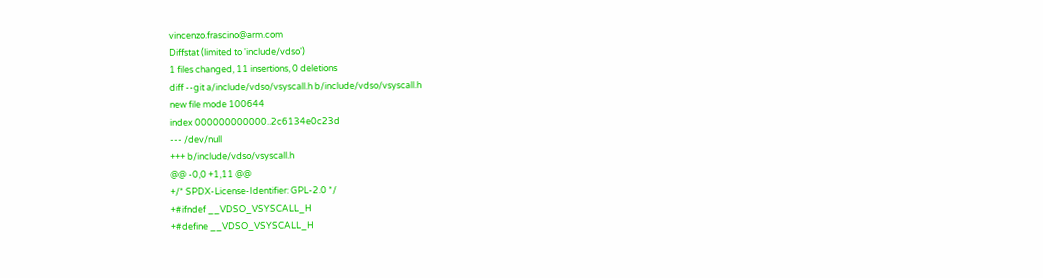vincenzo.frascino@arm.com
Diffstat (limited to 'include/vdso')
1 files changed, 11 insertions, 0 deletions
diff --git a/include/vdso/vsyscall.h b/include/vdso/vsyscall.h
new file mode 100644
index 000000000000..2c6134e0c23d
--- /dev/null
+++ b/include/vdso/vsyscall.h
@@ -0,0 +1,11 @@
+/* SPDX-License-Identifier: GPL-2.0 */
+#ifndef __VDSO_VSYSCALL_H
+#define __VDSO_VSYSCALL_H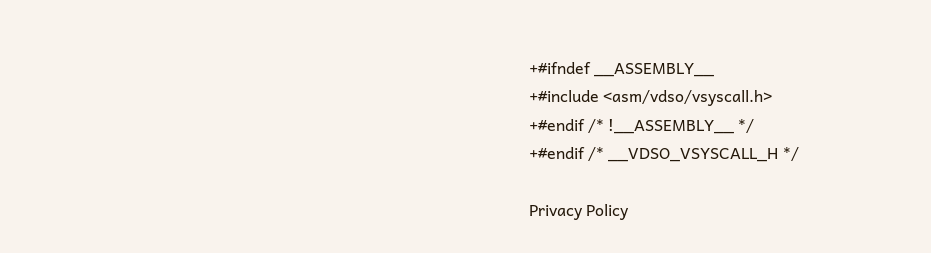+#ifndef __ASSEMBLY__
+#include <asm/vdso/vsyscall.h>
+#endif /* !__ASSEMBLY__ */
+#endif /* __VDSO_VSYSCALL_H */

Privacy Policy